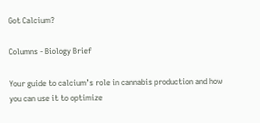Got Calcium?

Columns - Biology Brief

Your guide to calcium’s role in cannabis production and how you can use it to optimize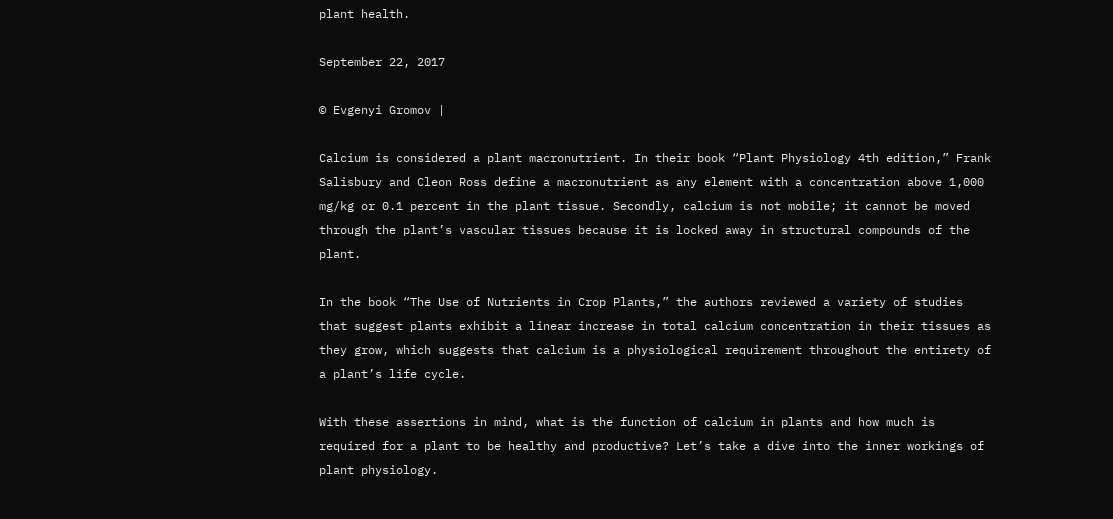plant health.

September 22, 2017

© Evgenyi Gromov |

Calcium is considered a plant macronutrient. In their book “Plant Physiology 4th edition,” Frank Salisbury and Cleon Ross define a macronutrient as any element with a concentration above 1,000 mg/kg or 0.1 percent in the plant tissue. Secondly, calcium is not mobile; it cannot be moved through the plant’s vascular tissues because it is locked away in structural compounds of the plant.

In the book “The Use of Nutrients in Crop Plants,” the authors reviewed a variety of studies that suggest plants exhibit a linear increase in total calcium concentration in their tissues as they grow, which suggests that calcium is a physiological requirement throughout the entirety of a plant’s life cycle.

With these assertions in mind, what is the function of calcium in plants and how much is required for a plant to be healthy and productive? Let’s take a dive into the inner workings of plant physiology.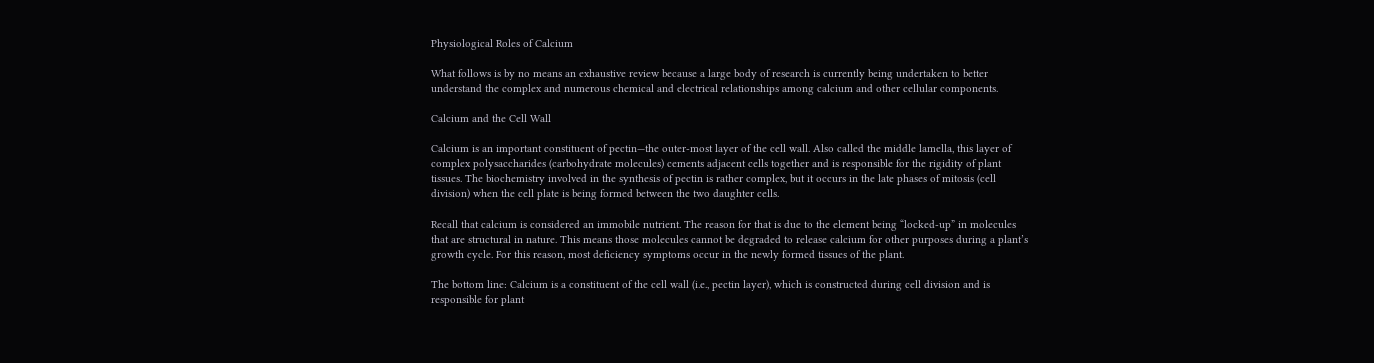Physiological Roles of Calcium

What follows is by no means an exhaustive review because a large body of research is currently being undertaken to better understand the complex and numerous chemical and electrical relationships among calcium and other cellular components.

Calcium and the Cell Wall

Calcium is an important constituent of pectin—the outer-most layer of the cell wall. Also called the middle lamella, this layer of complex polysaccharides (carbohydrate molecules) cements adjacent cells together and is responsible for the rigidity of plant tissues. The biochemistry involved in the synthesis of pectin is rather complex, but it occurs in the late phases of mitosis (cell division) when the cell plate is being formed between the two daughter cells.

Recall that calcium is considered an immobile nutrient. The reason for that is due to the element being “locked-up” in molecules that are structural in nature. This means those molecules cannot be degraded to release calcium for other purposes during a plant’s growth cycle. For this reason, most deficiency symptoms occur in the newly formed tissues of the plant.

The bottom line: Calcium is a constituent of the cell wall (i.e., pectin layer), which is constructed during cell division and is responsible for plant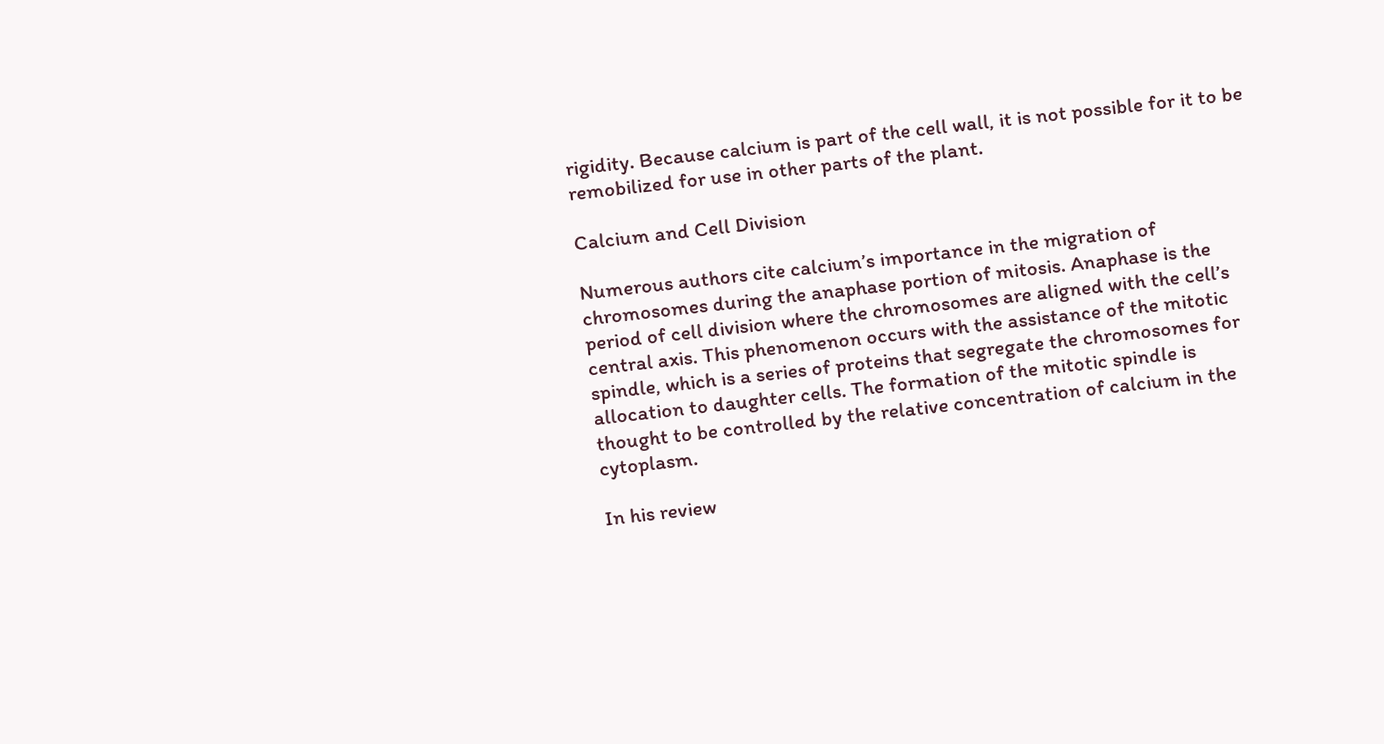rigidity. Because calcium is part of the cell wall, it is not possible for it to be remobilized for use in other parts of the plant.

Calcium and Cell Division

Numerous authors cite calcium’s importance in the migration of chromosomes during the anaphase portion of mitosis. Anaphase is the period of cell division where the chromosomes are aligned with the cell’s central axis. This phenomenon occurs with the assistance of the mitotic spindle, which is a series of proteins that segregate the chromosomes for allocation to daughter cells. The formation of the mitotic spindle is thought to be controlled by the relative concentration of calcium in the cytoplasm.

In his review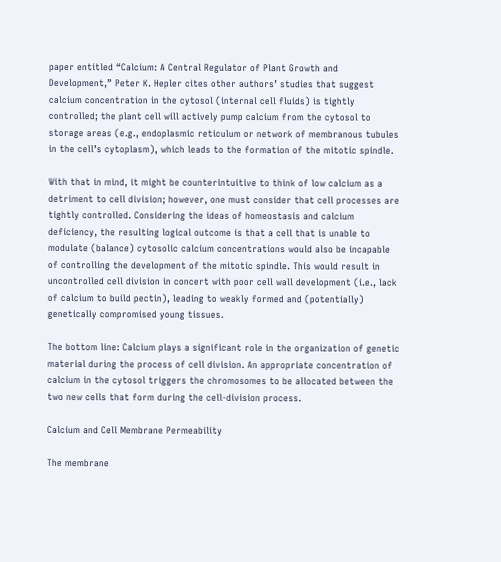paper entitled “Calcium: A Central Regulator of Plant Growth and Development,” Peter K. Hepler cites other authors’ studies that suggest calcium concentration in the cytosol (internal cell fluids) is tightly controlled; the plant cell will actively pump calcium from the cytosol to storage areas (e.g., endoplasmic reticulum or network of membranous tubules in the cell’s cytoplasm), which leads to the formation of the mitotic spindle.

With that in mind, it might be counterintuitive to think of low calcium as a detriment to cell division; however, one must consider that cell processes are tightly controlled. Considering the ideas of homeostasis and calcium deficiency, the resulting logical outcome is that a cell that is unable to modulate (balance) cytosolic calcium concentrations would also be incapable of controlling the development of the mitotic spindle. This would result in uncontrolled cell division in concert with poor cell wall development (i.e., lack of calcium to build pectin), leading to weakly formed and (potentially) genetically compromised young tissues.

The bottom line: Calcium plays a significant role in the organization of genetic material during the process of cell division. An appropriate concentration of calcium in the cytosol triggers the chromosomes to be allocated between the two new cells that form during the cell-division process.

Calcium and Cell Membrane Permeability

The membrane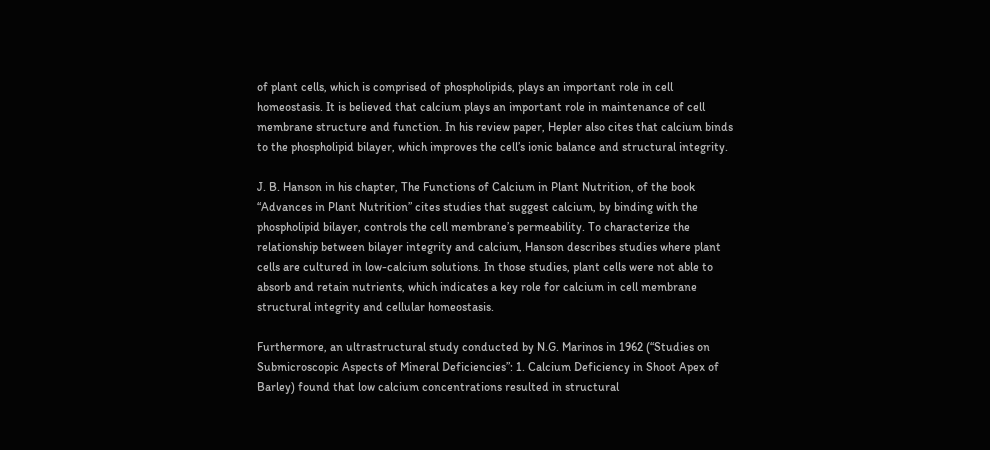of plant cells, which is comprised of phospholipids, plays an important role in cell homeostasis. It is believed that calcium plays an important role in maintenance of cell membrane structure and function. In his review paper, Hepler also cites that calcium binds to the phospholipid bilayer, which improves the cell’s ionic balance and structural integrity.

J. B. Hanson in his chapter, The Functions of Calcium in Plant Nutrition, of the book “Advances in Plant Nutrition” cites studies that suggest calcium, by binding with the phospholipid bilayer, controls the cell membrane’s permeability. To characterize the relationship between bilayer integrity and calcium, Hanson describes studies where plant cells are cultured in low-calcium solutions. In those studies, plant cells were not able to absorb and retain nutrients, which indicates a key role for calcium in cell membrane structural integrity and cellular homeostasis.

Furthermore, an ultrastructural study conducted by N.G. Marinos in 1962 (“Studies on Submicroscopic Aspects of Mineral Deficiencies”: 1. Calcium Deficiency in Shoot Apex of Barley) found that low calcium concentrations resulted in structural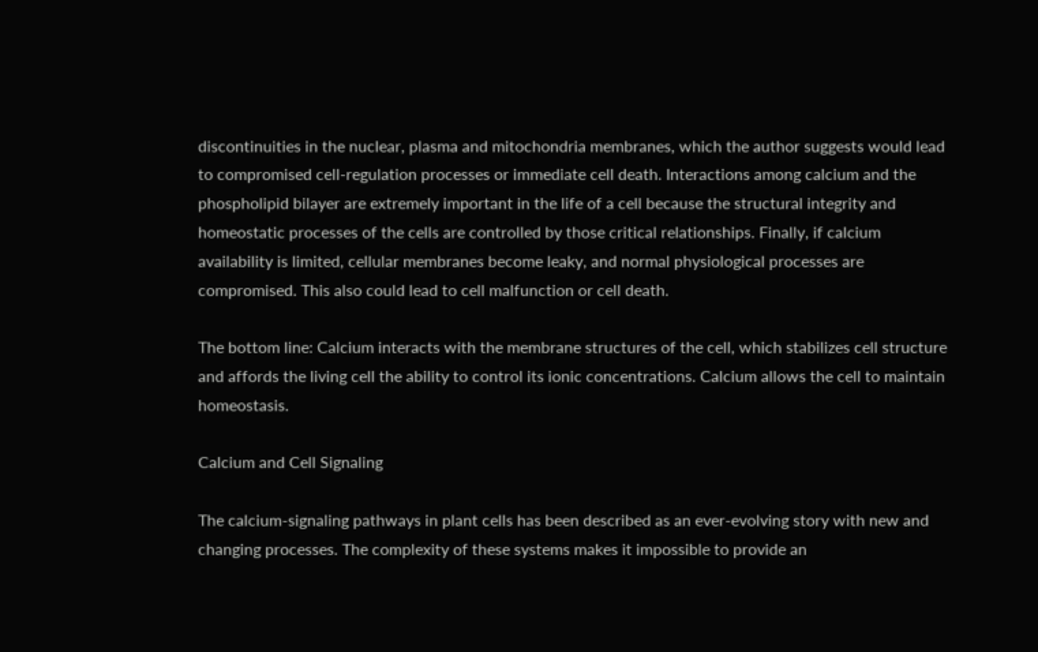discontinuities in the nuclear, plasma and mitochondria membranes, which the author suggests would lead to compromised cell-regulation processes or immediate cell death. Interactions among calcium and the phospholipid bilayer are extremely important in the life of a cell because the structural integrity and homeostatic processes of the cells are controlled by those critical relationships. Finally, if calcium availability is limited, cellular membranes become leaky, and normal physiological processes are compromised. This also could lead to cell malfunction or cell death.

The bottom line: Calcium interacts with the membrane structures of the cell, which stabilizes cell structure and affords the living cell the ability to control its ionic concentrations. Calcium allows the cell to maintain homeostasis.

Calcium and Cell Signaling

The calcium-signaling pathways in plant cells has been described as an ever-evolving story with new and changing processes. The complexity of these systems makes it impossible to provide an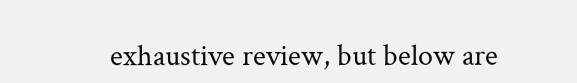exhaustive review, but below are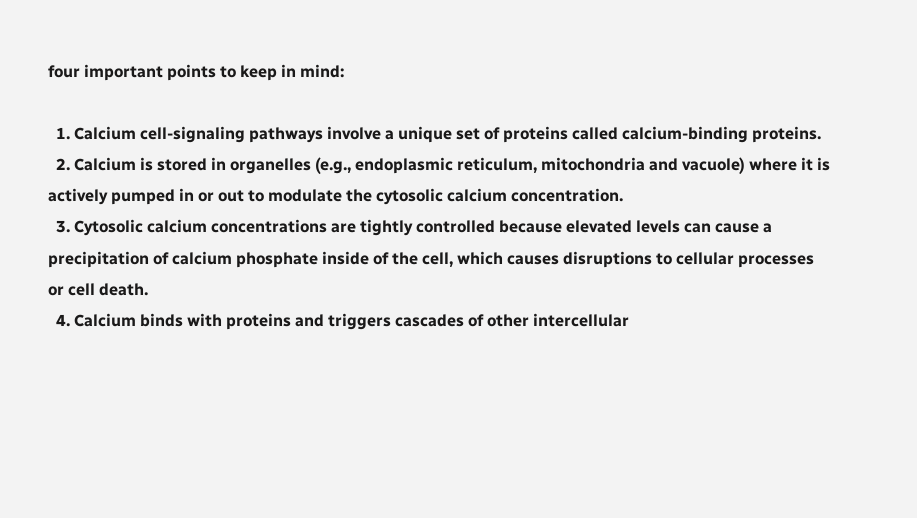four important points to keep in mind:

  1. Calcium cell-signaling pathways involve a unique set of proteins called calcium-binding proteins.
  2. Calcium is stored in organelles (e.g., endoplasmic reticulum, mitochondria and vacuole) where it is actively pumped in or out to modulate the cytosolic calcium concentration.
  3. Cytosolic calcium concentrations are tightly controlled because elevated levels can cause a precipitation of calcium phosphate inside of the cell, which causes disruptions to cellular processes or cell death.
  4. Calcium binds with proteins and triggers cascades of other intercellular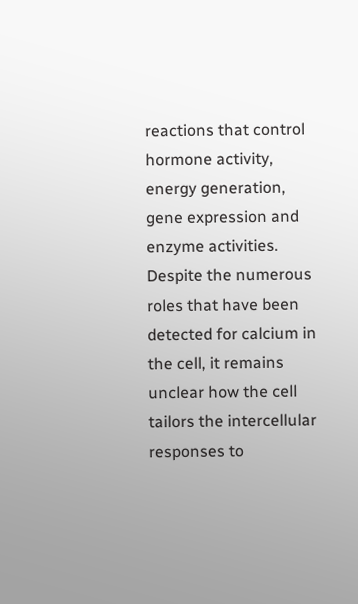reactions that control hormone activity, energy generation, gene expression and enzyme activities. Despite the numerous roles that have been detected for calcium in the cell, it remains unclear how the cell tailors the intercellular responses to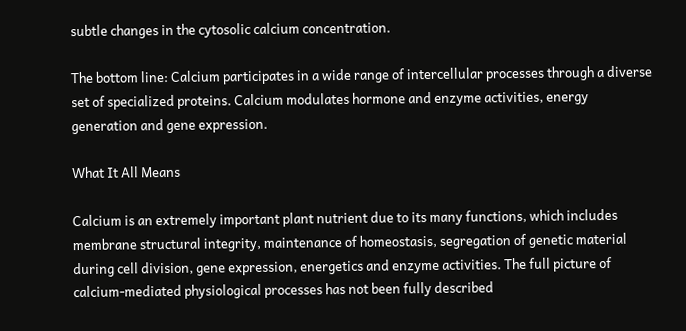subtle changes in the cytosolic calcium concentration.

The bottom line: Calcium participates in a wide range of intercellular processes through a diverse set of specialized proteins. Calcium modulates hormone and enzyme activities, energy generation and gene expression.

What It All Means

Calcium is an extremely important plant nutrient due to its many functions, which includes membrane structural integrity, maintenance of homeostasis, segregation of genetic material during cell division, gene expression, energetics and enzyme activities. The full picture of calcium-mediated physiological processes has not been fully described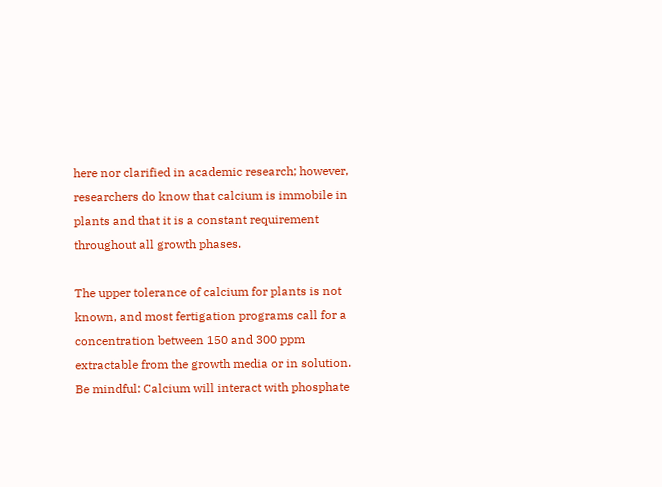here nor clarified in academic research; however, researchers do know that calcium is immobile in plants and that it is a constant requirement throughout all growth phases.

The upper tolerance of calcium for plants is not known, and most fertigation programs call for a concentration between 150 and 300 ppm extractable from the growth media or in solution. Be mindful: Calcium will interact with phosphate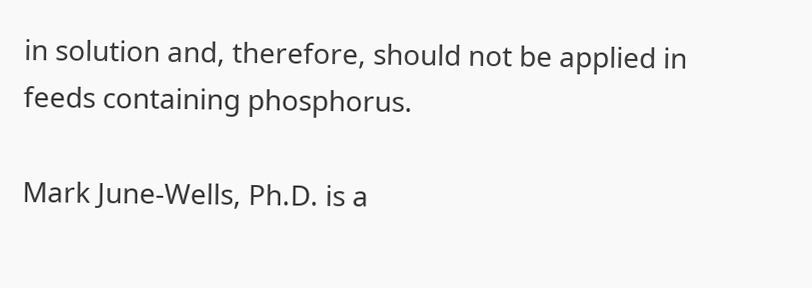in solution and, therefore, should not be applied in feeds containing phosphorus.

Mark June-Wells, Ph.D. is a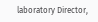laboratory Director,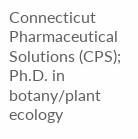Connecticut Pharmaceutical Solutions (CPS); Ph.D. in botany/plant ecology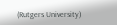(Rutgers University)